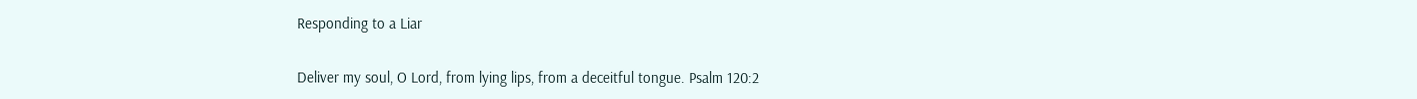Responding to a Liar

Deliver my soul, O Lord, from lying lips, from a deceitful tongue. Psalm 120:2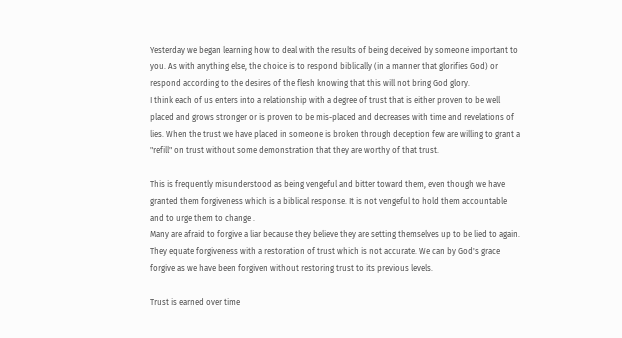Yesterday we began learning how to deal with the results of being deceived by someone important to you. As with anything else, the choice is to respond biblically (in a manner that glorifies God) or respond according to the desires of the flesh knowing that this will not bring God glory.
I think each of us enters into a relationship with a degree of trust that is either proven to be well placed and grows stronger or is proven to be mis-placed and decreases with time and revelations of lies. When the trust we have placed in someone is broken through deception few are willing to grant a "refill" on trust without some demonstration that they are worthy of that trust.

This is frequently misunderstood as being vengeful and bitter toward them, even though we have granted them forgiveness which is a biblical response. It is not vengeful to hold them accountable and to urge them to change .
Many are afraid to forgive a liar because they believe they are setting themselves up to be lied to again. They equate forgiveness with a restoration of trust which is not accurate. We can by God's grace forgive as we have been forgiven without restoring trust to its previous levels.

Trust is earned over time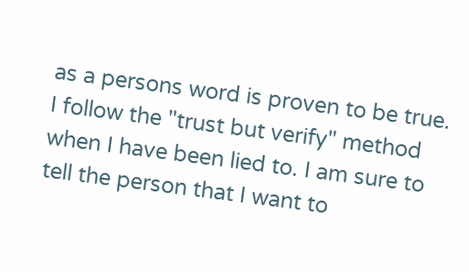as a persons word is proven to be true. I follow the "trust but verify" method when I have been lied to. I am sure to tell the person that I want to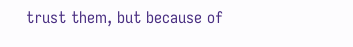trust them, but because of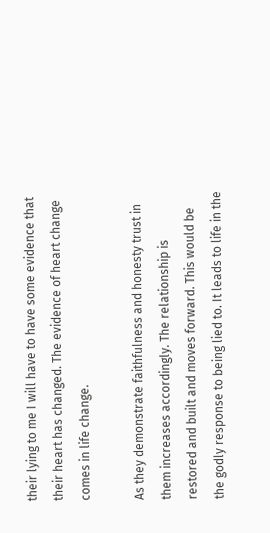their lying to me I will have to have some evidence that their heart has changed. The evidence of heart change comes in life change.

As they demonstrate faithfulness and honesty trust in them increases accordingly. The relationship is restored and built and moves forward. This would be the godly response to being lied to. It leads to life in the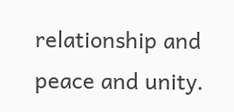relationship and peace and unity.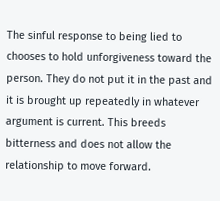The sinful response to being lied to chooses to hold unforgiveness toward the person. They do not put it in the past and it is brought up repeatedly in whatever argument is current. This breeds bitterness and does not allow the relationship to move forward.